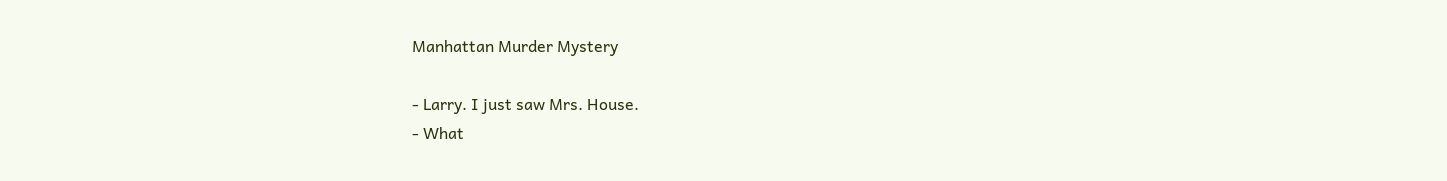Manhattan Murder Mystery

- Larry. I just saw Mrs. House.
- What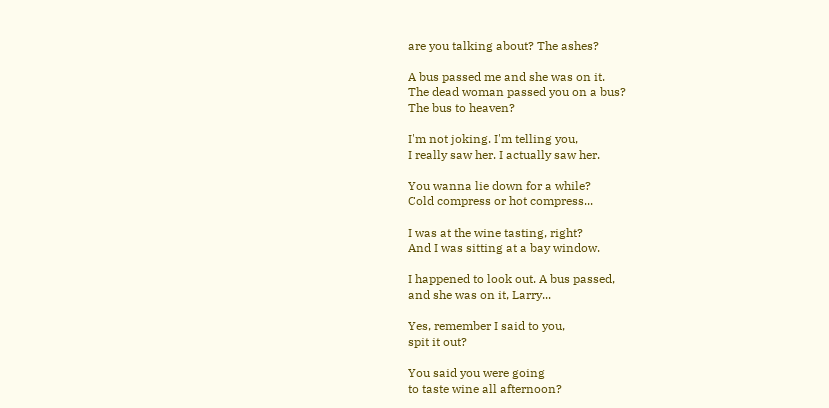are you talking about? The ashes?

A bus passed me and she was on it.
The dead woman passed you on a bus?
The bus to heaven?

I'm not joking. I'm telling you,
I really saw her. I actually saw her.

You wanna lie down for a while?
Cold compress or hot compress...

I was at the wine tasting, right?
And I was sitting at a bay window.

I happened to look out. A bus passed,
and she was on it, Larry...

Yes, remember I said to you,
spit it out?

You said you were going
to taste wine all afternoon?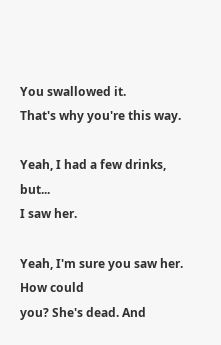You swallowed it.
That's why you're this way.

Yeah, I had a few drinks, but...
I saw her.

Yeah, I'm sure you saw her. How could
you? She's dead. And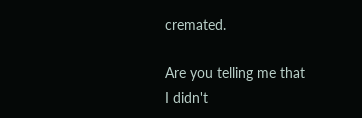cremated.

Are you telling me that
I didn't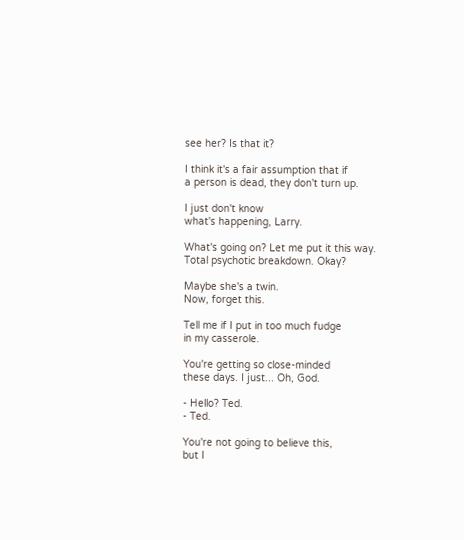see her? Is that it?

I think it's a fair assumption that if
a person is dead, they don't turn up.

I just don't know
what's happening, Larry.

What's going on? Let me put it this way.
Total psychotic breakdown. Okay?

Maybe she's a twin.
Now, forget this.

Tell me if I put in too much fudge
in my casserole.

You're getting so close-minded
these days. I just... Oh, God.

- Hello? Ted.
- Ted.

You're not going to believe this,
but I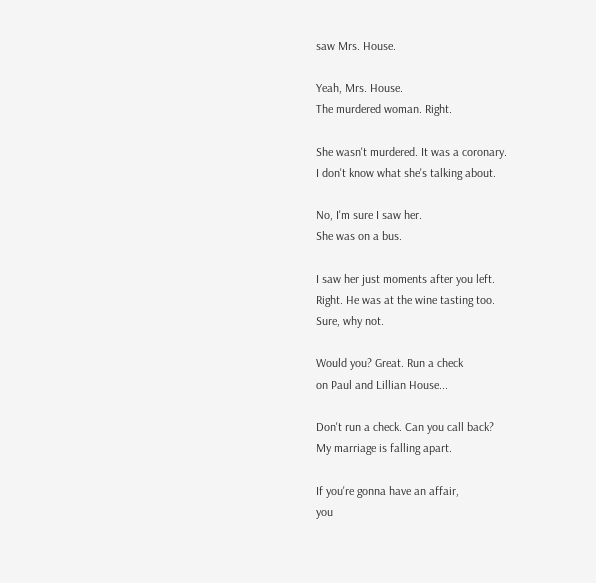saw Mrs. House.

Yeah, Mrs. House.
The murdered woman. Right.

She wasn't murdered. It was a coronary.
I don't know what she's talking about.

No, I'm sure I saw her.
She was on a bus.

I saw her just moments after you left.
Right. He was at the wine tasting too.
Sure, why not.

Would you? Great. Run a check
on Paul and Lillian House...

Don't run a check. Can you call back?
My marriage is falling apart.

If you're gonna have an affair,
you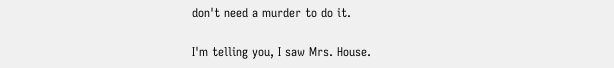don't need a murder to do it.

I'm telling you, I saw Mrs. House.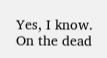Yes, I know. On the dead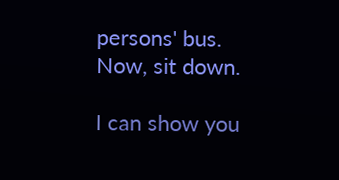persons' bus.
Now, sit down.

I can show you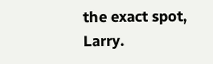the exact spot, Larry.